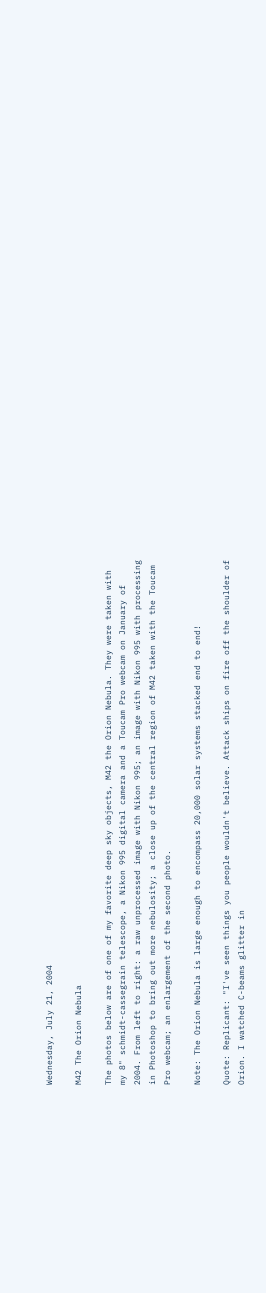Wednesday, July 21, 2004

M42 The Orion Nebula

The photos below are of one of my favorite deep sky objects, M42 the Orion Nebula. They were taken with my 8" schmidt-cassegrain telescope, a Nikon 995 digital camera and a Toucam Pro webcam on January of 2004. From left to right: a raw unprocessed image with Nikon 995; an image with Nikon 995 with processing in Photoshop to bring out more nebulosity; a close up of the central region of M42 taken with the Toucam Pro webcam; an enlargement of the second photo.

Note: The Orion Nebula is large enough to encompass 20,000 solar systems stacked end to end!

Quote: Replicant: "I've seen things you people wouldn't believe. Attack ships on fire off the shoulder of Orion. I watched C-beams glitter in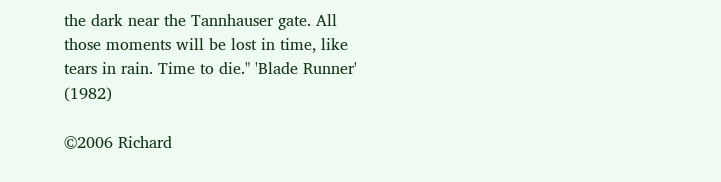the dark near the Tannhauser gate. All those moments will be lost in time, like tears in rain. Time to die." 'Blade Runner' (1982)

©2006 Richard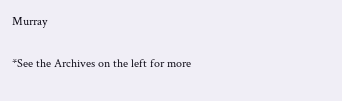Murray

*See the Archives on the left for more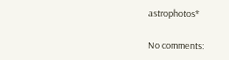astrophotos*

No comments: